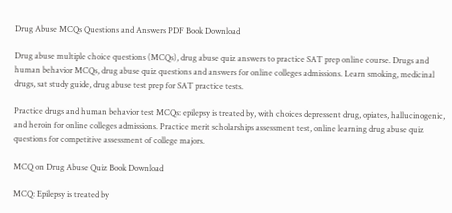Drug Abuse MCQs Questions and Answers PDF Book Download

Drug abuse multiple choice questions (MCQs), drug abuse quiz answers to practice SAT prep online course. Drugs and human behavior MCQs, drug abuse quiz questions and answers for online colleges admissions. Learn smoking, medicinal drugs, sat study guide, drug abuse test prep for SAT practice tests.

Practice drugs and human behavior test MCQs: epilepsy is treated by, with choices depressent drug, opiates, hallucinogenic, and heroin for online colleges admissions. Practice merit scholarships assessment test, online learning drug abuse quiz questions for competitive assessment of college majors.

MCQ on Drug Abuse Quiz Book Download

MCQ: Epilepsy is treated by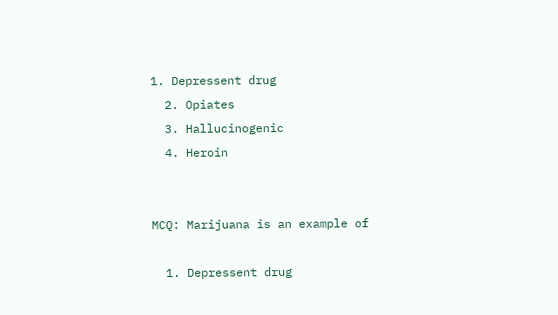1. Depressent drug
  2. Opiates
  3. Hallucinogenic
  4. Heroin


MCQ: Marijuana is an example of

  1. Depressent drug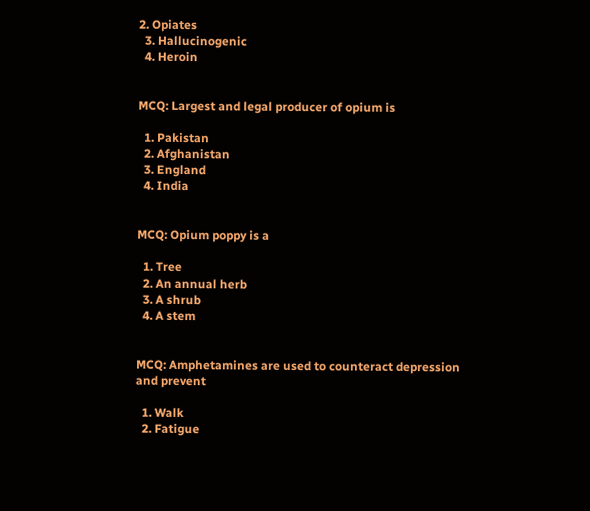2. Opiates
  3. Hallucinogenic
  4. Heroin


MCQ: Largest and legal producer of opium is

  1. Pakistan
  2. Afghanistan
  3. England
  4. India


MCQ: Opium poppy is a

  1. Tree
  2. An annual herb
  3. A shrub
  4. A stem


MCQ: Amphetamines are used to counteract depression and prevent

  1. Walk
  2. Fatigue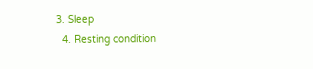3. Sleep
  4. Resting condition